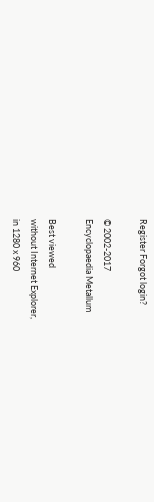Register Forgot login?

© 2002-2017
Encyclopaedia Metallum

Best viewed
without Internet Explorer,
in 1280 x 960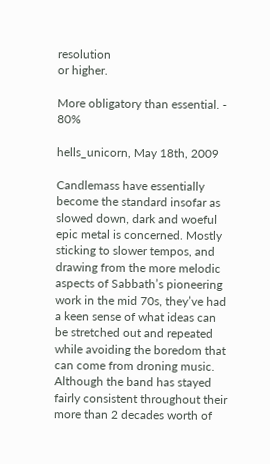resolution
or higher.

More obligatory than essential. - 80%

hells_unicorn, May 18th, 2009

Candlemass have essentially become the standard insofar as slowed down, dark and woeful epic metal is concerned. Mostly sticking to slower tempos, and drawing from the more melodic aspects of Sabbath’s pioneering work in the mid 70s, they’ve had a keen sense of what ideas can be stretched out and repeated while avoiding the boredom that can come from droning music. Although the band has stayed fairly consistent throughout their more than 2 decades worth of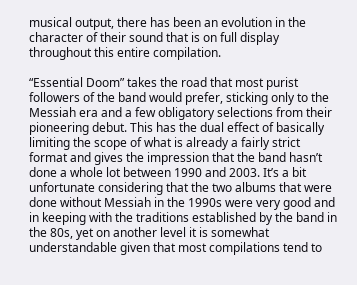musical output, there has been an evolution in the character of their sound that is on full display throughout this entire compilation.

“Essential Doom” takes the road that most purist followers of the band would prefer, sticking only to the Messiah era and a few obligatory selections from their pioneering debut. This has the dual effect of basically limiting the scope of what is already a fairly strict format and gives the impression that the band hasn’t done a whole lot between 1990 and 2003. It’s a bit unfortunate considering that the two albums that were done without Messiah in the 1990s were very good and in keeping with the traditions established by the band in the 80s, yet on another level it is somewhat understandable given that most compilations tend to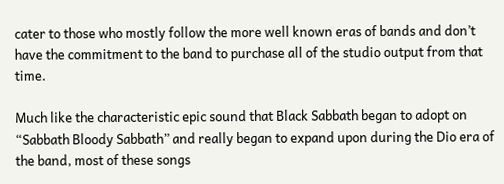cater to those who mostly follow the more well known eras of bands and don’t have the commitment to the band to purchase all of the studio output from that time.

Much like the characteristic epic sound that Black Sabbath began to adopt on “Sabbath Bloody Sabbath” and really began to expand upon during the Dio era of the band, most of these songs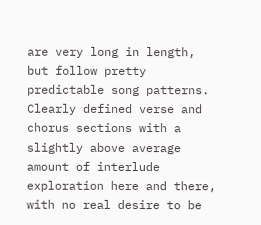are very long in length, but follow pretty predictable song patterns. Clearly defined verse and chorus sections with a slightly above average amount of interlude exploration here and there, with no real desire to be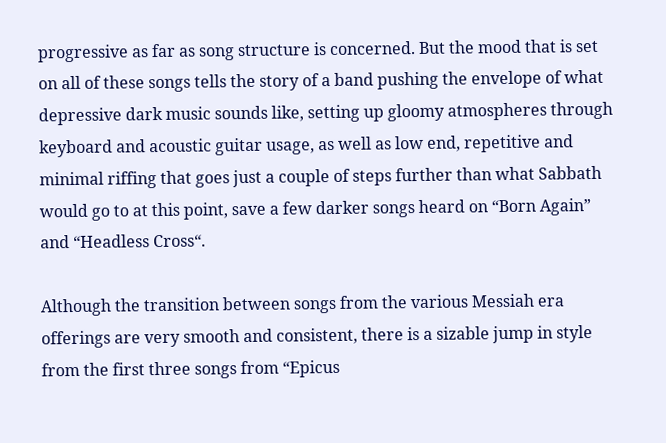progressive as far as song structure is concerned. But the mood that is set on all of these songs tells the story of a band pushing the envelope of what depressive dark music sounds like, setting up gloomy atmospheres through keyboard and acoustic guitar usage, as well as low end, repetitive and minimal riffing that goes just a couple of steps further than what Sabbath would go to at this point, save a few darker songs heard on “Born Again” and “Headless Cross“.

Although the transition between songs from the various Messiah era offerings are very smooth and consistent, there is a sizable jump in style from the first three songs from “Epicus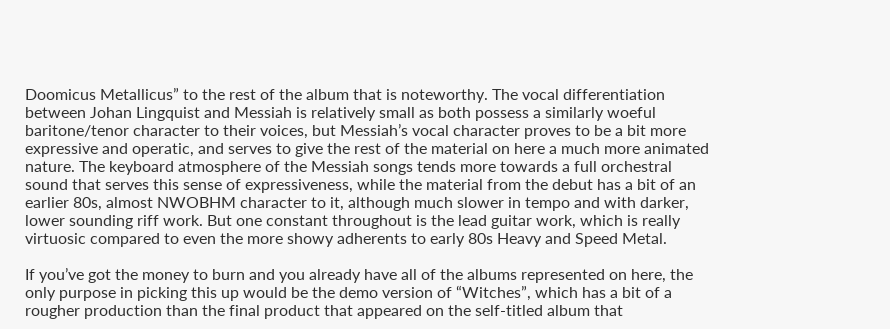Doomicus Metallicus” to the rest of the album that is noteworthy. The vocal differentiation between Johan Lingquist and Messiah is relatively small as both possess a similarly woeful baritone/tenor character to their voices, but Messiah’s vocal character proves to be a bit more expressive and operatic, and serves to give the rest of the material on here a much more animated nature. The keyboard atmosphere of the Messiah songs tends more towards a full orchestral sound that serves this sense of expressiveness, while the material from the debut has a bit of an earlier 80s, almost NWOBHM character to it, although much slower in tempo and with darker, lower sounding riff work. But one constant throughout is the lead guitar work, which is really virtuosic compared to even the more showy adherents to early 80s Heavy and Speed Metal.

If you’ve got the money to burn and you already have all of the albums represented on here, the only purpose in picking this up would be the demo version of “Witches”, which has a bit of a rougher production than the final product that appeared on the self-titled album that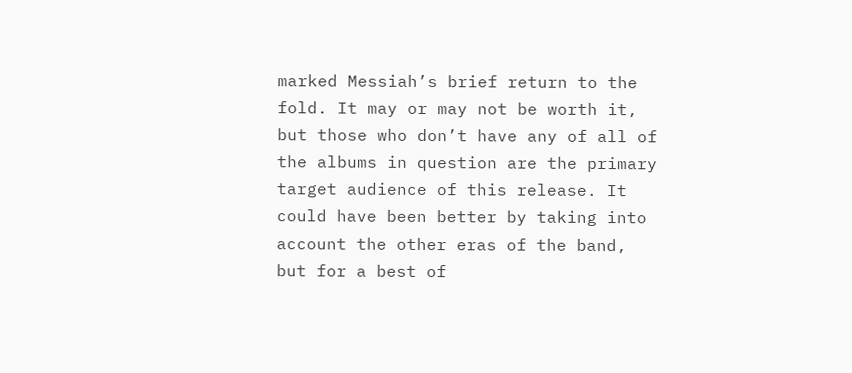marked Messiah’s brief return to the fold. It may or may not be worth it, but those who don’t have any of all of the albums in question are the primary target audience of this release. It could have been better by taking into account the other eras of the band, but for a best of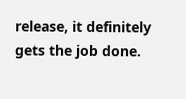release, it definitely gets the job done.